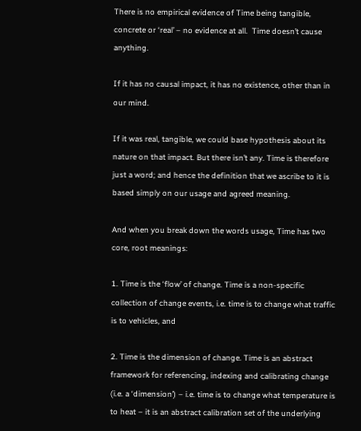There is no empirical evidence of Time being tangible, concrete or ‘real’ – no evidence at all.  Time doesn’t cause anything.

If it has no causal impact, it has no existence, other than in our mind.

If it was real, tangible, we could base hypothesis about its nature on that impact. But there isn’t any. Time is therefore just a word; and hence the definition that we ascribe to it is based simply on our usage and agreed meaning.

And when you break down the words usage, Time has two core, root meanings:

1. Time is the ‘flow’ of change. Time is a non-specific collection of change events, i.e. time is to change what traffic is to vehicles, and

2. Time is the dimension of change. Time is an abstract framework for referencing, indexing and calibrating change (i.e. a ‘dimension’) – i.e. time is to change what temperature is to heat – it is an abstract calibration set of the underlying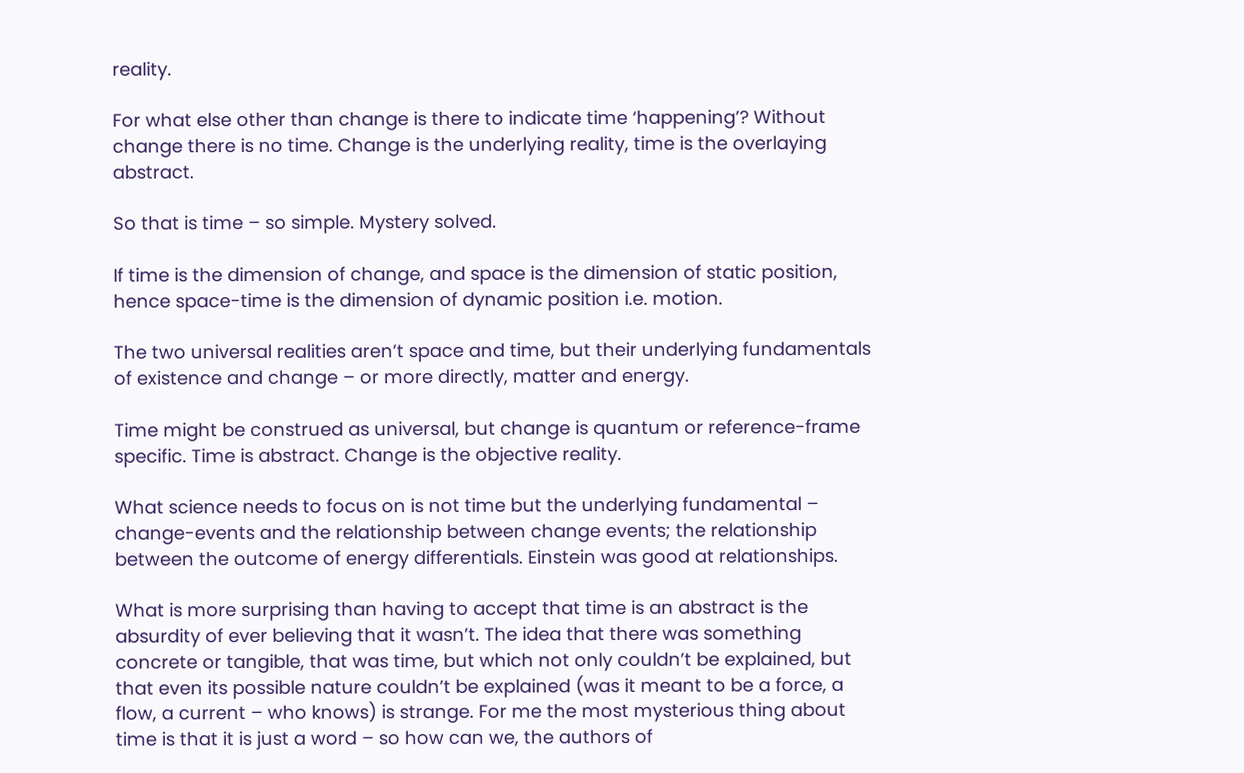reality.

For what else other than change is there to indicate time ‘happening’? Without change there is no time. Change is the underlying reality, time is the overlaying abstract.

So that is time – so simple. Mystery solved.

If time is the dimension of change, and space is the dimension of static position, hence space-time is the dimension of dynamic position i.e. motion.

The two universal realities aren’t space and time, but their underlying fundamentals of existence and change – or more directly, matter and energy.

Time might be construed as universal, but change is quantum or reference-frame specific. Time is abstract. Change is the objective reality.

What science needs to focus on is not time but the underlying fundamental – change-events and the relationship between change events; the relationship between the outcome of energy differentials. Einstein was good at relationships.

What is more surprising than having to accept that time is an abstract is the absurdity of ever believing that it wasn’t. The idea that there was something concrete or tangible, that was time, but which not only couldn’t be explained, but that even its possible nature couldn’t be explained (was it meant to be a force, a flow, a current – who knows) is strange. For me the most mysterious thing about time is that it is just a word – so how can we, the authors of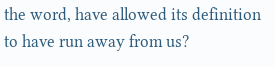the word, have allowed its definition to have run away from us?